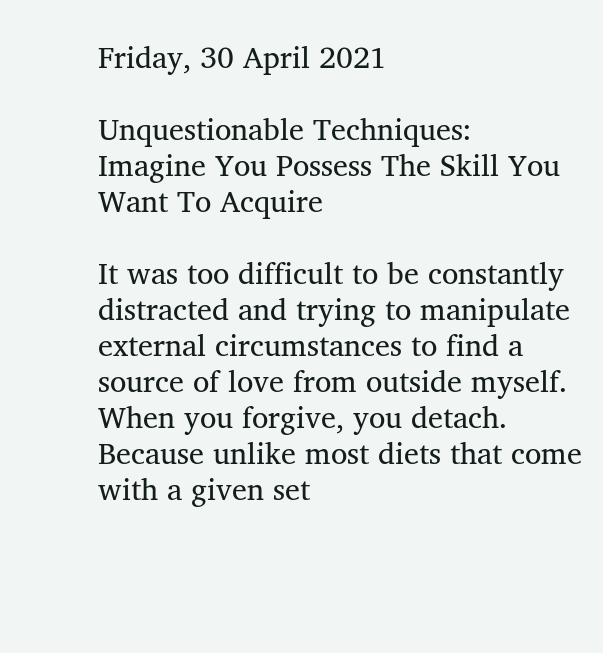Friday, 30 April 2021

Unquestionable Techniques: Imagine You Possess The Skill You Want To Acquire

It was too difficult to be constantly distracted and trying to manipulate external circumstances to find a source of love from outside myself. When you forgive, you detach. Because unlike most diets that come with a given set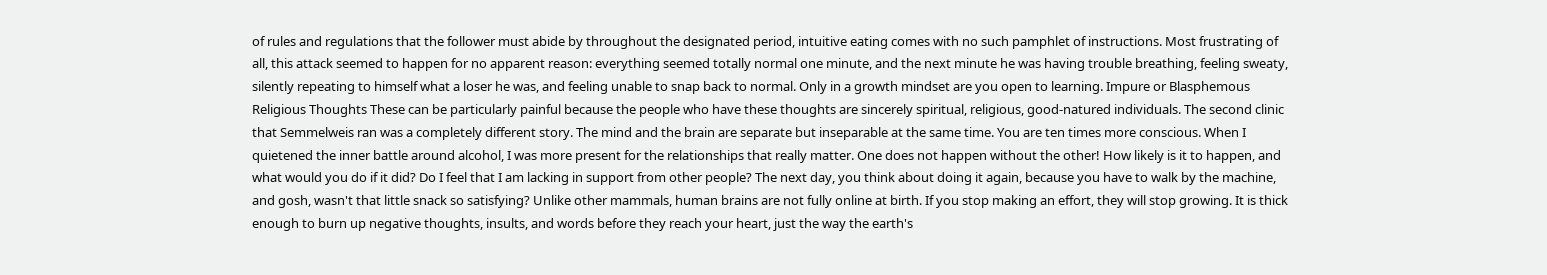of rules and regulations that the follower must abide by throughout the designated period, intuitive eating comes with no such pamphlet of instructions. Most frustrating of all, this attack seemed to happen for no apparent reason: everything seemed totally normal one minute, and the next minute he was having trouble breathing, feeling sweaty, silently repeating to himself what a loser he was, and feeling unable to snap back to normal. Only in a growth mindset are you open to learning. Impure or Blasphemous Religious Thoughts These can be particularly painful because the people who have these thoughts are sincerely spiritual, religious, good-natured individuals. The second clinic that Semmelweis ran was a completely different story. The mind and the brain are separate but inseparable at the same time. You are ten times more conscious. When I quietened the inner battle around alcohol, I was more present for the relationships that really matter. One does not happen without the other! How likely is it to happen, and what would you do if it did? Do I feel that I am lacking in support from other people? The next day, you think about doing it again, because you have to walk by the machine, and gosh, wasn't that little snack so satisfying? Unlike other mammals, human brains are not fully online at birth. If you stop making an effort, they will stop growing. It is thick enough to burn up negative thoughts, insults, and words before they reach your heart, just the way the earth's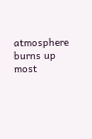atmosphere burns up most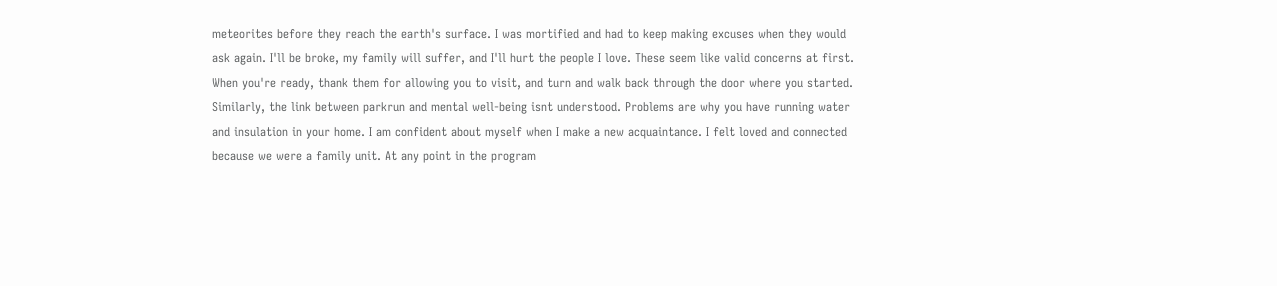meteorites before they reach the earth's surface. I was mortified and had to keep making excuses when they would ask again. I'll be broke, my family will suffer, and I'll hurt the people I love. These seem like valid concerns at first. When you're ready, thank them for allowing you to visit, and turn and walk back through the door where you started. Similarly, the link between parkrun and mental well-being isnt understood. Problems are why you have running water and insulation in your home. I am confident about myself when I make a new acquaintance. I felt loved and connected because we were a family unit. At any point in the program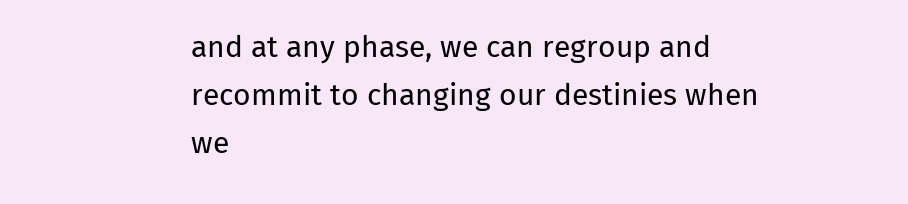and at any phase, we can regroup and recommit to changing our destinies when we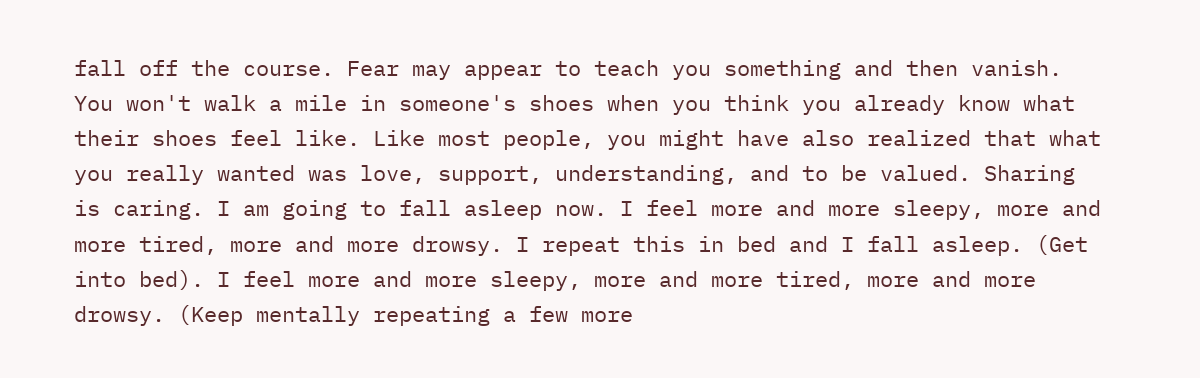fall off the course. Fear may appear to teach you something and then vanish. You won't walk a mile in someone's shoes when you think you already know what their shoes feel like. Like most people, you might have also realized that what you really wanted was love, support, understanding, and to be valued. Sharing is caring. I am going to fall asleep now. I feel more and more sleepy, more and more tired, more and more drowsy. I repeat this in bed and I fall asleep. (Get into bed). I feel more and more sleepy, more and more tired, more and more drowsy. (Keep mentally repeating a few more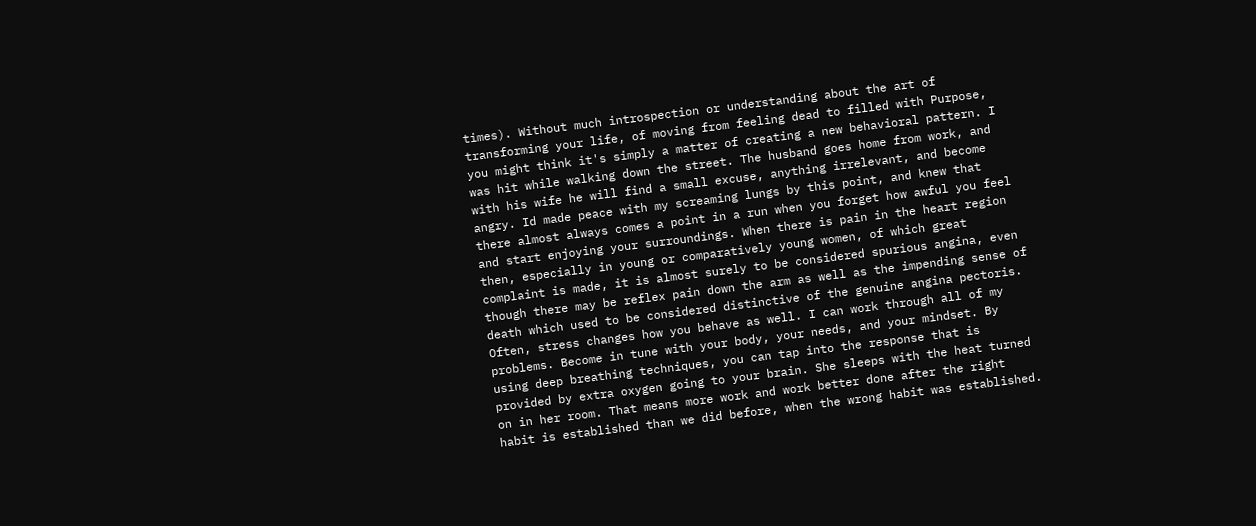times). Without much introspection or understanding about the art of transforming your life, of moving from feeling dead to filled with Purpose, you might think it's simply a matter of creating a new behavioral pattern. I was hit while walking down the street. The husband goes home from work, and with his wife he will find a small excuse, anything irrelevant, and become angry. Id made peace with my screaming lungs by this point, and knew that there almost always comes a point in a run when you forget how awful you feel and start enjoying your surroundings. When there is pain in the heart region then, especially in young or comparatively young women, of which great complaint is made, it is almost surely to be considered spurious angina, even though there may be reflex pain down the arm as well as the impending sense of death which used to be considered distinctive of the genuine angina pectoris. Often, stress changes how you behave as well. I can work through all of my problems. Become in tune with your body, your needs, and your mindset. By using deep breathing techniques, you can tap into the response that is provided by extra oxygen going to your brain. She sleeps with the heat turned on in her room. That means more work and work better done after the right habit is established than we did before, when the wrong habit was established.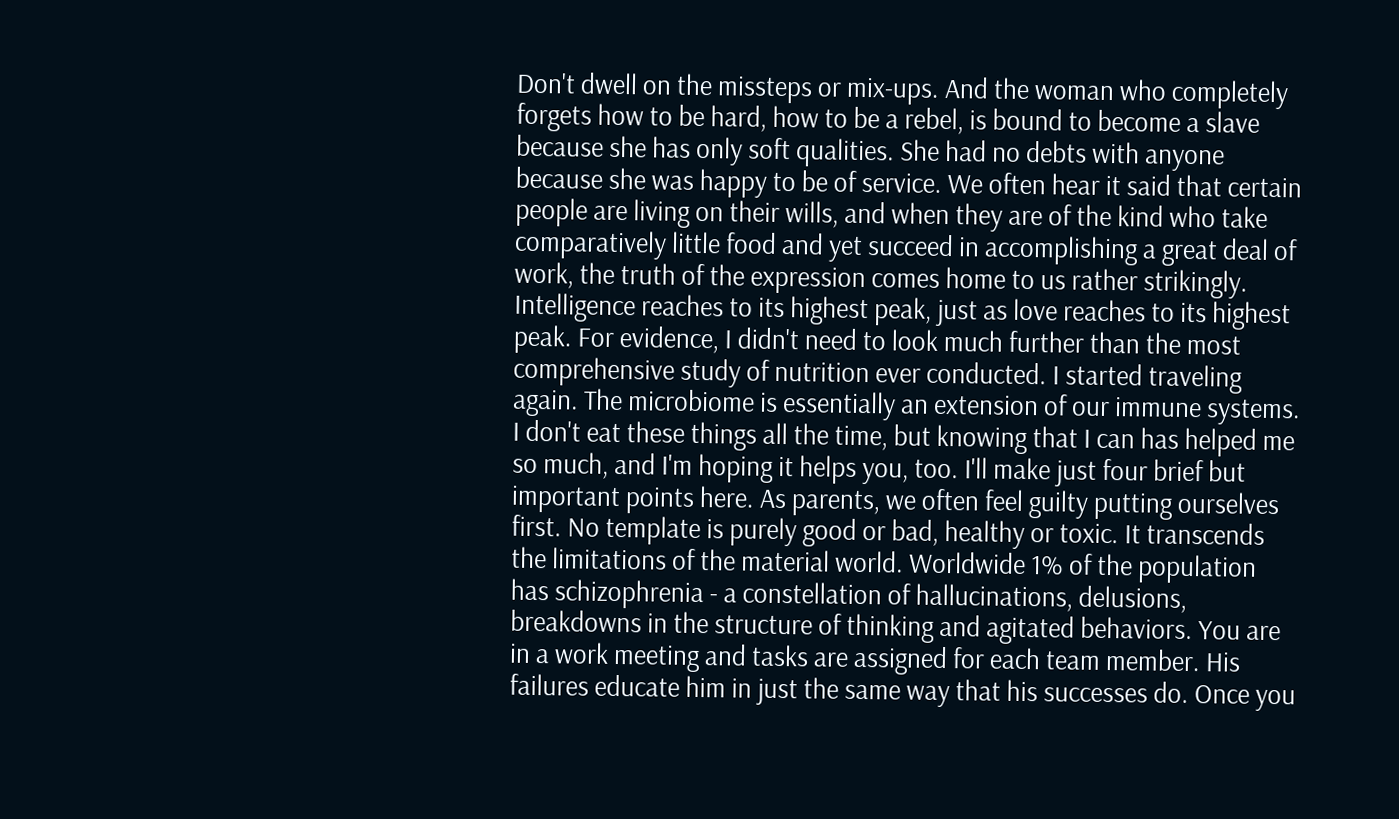Don't dwell on the missteps or mix-ups. And the woman who completely forgets how to be hard, how to be a rebel, is bound to become a slave because she has only soft qualities. She had no debts with anyone because she was happy to be of service. We often hear it said that certain people are living on their wills, and when they are of the kind who take comparatively little food and yet succeed in accomplishing a great deal of work, the truth of the expression comes home to us rather strikingly. Intelligence reaches to its highest peak, just as love reaches to its highest peak. For evidence, I didn't need to look much further than the most comprehensive study of nutrition ever conducted. I started traveling again. The microbiome is essentially an extension of our immune systems. I don't eat these things all the time, but knowing that I can has helped me so much, and I'm hoping it helps you, too. I'll make just four brief but important points here. As parents, we often feel guilty putting ourselves first. No template is purely good or bad, healthy or toxic. It transcends the limitations of the material world. Worldwide 1% of the population has schizophrenia - a constellation of hallucinations, delusions, breakdowns in the structure of thinking and agitated behaviors. You are in a work meeting and tasks are assigned for each team member. His failures educate him in just the same way that his successes do. Once you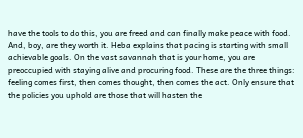have the tools to do this, you are freed and can finally make peace with food. And, boy, are they worth it. Heba explains that pacing is starting with small achievable goals. On the vast savannah that is your home, you are preoccupied with staying alive and procuring food. These are the three things: feeling comes first, then comes thought, then comes the act. Only ensure that the policies you uphold are those that will hasten the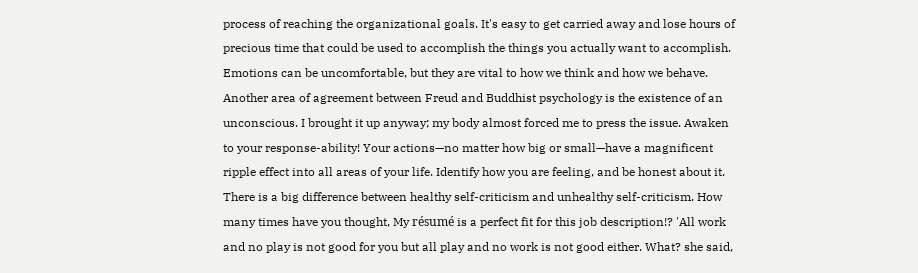process of reaching the organizational goals. It's easy to get carried away and lose hours of precious time that could be used to accomplish the things you actually want to accomplish. Emotions can be uncomfortable, but they are vital to how we think and how we behave. Another area of agreement between Freud and Buddhist psychology is the existence of an unconscious. I brought it up anyway; my body almost forced me to press the issue. Awaken to your response-ability! Your actions—no matter how big or small—have a magnificent ripple effect into all areas of your life. Identify how you are feeling, and be honest about it. There is a big difference between healthy self-criticism and unhealthy self-criticism. How many times have you thought, My résumé is a perfect fit for this job description!? 'All work and no play is not good for you but all play and no work is not good either. What? she said,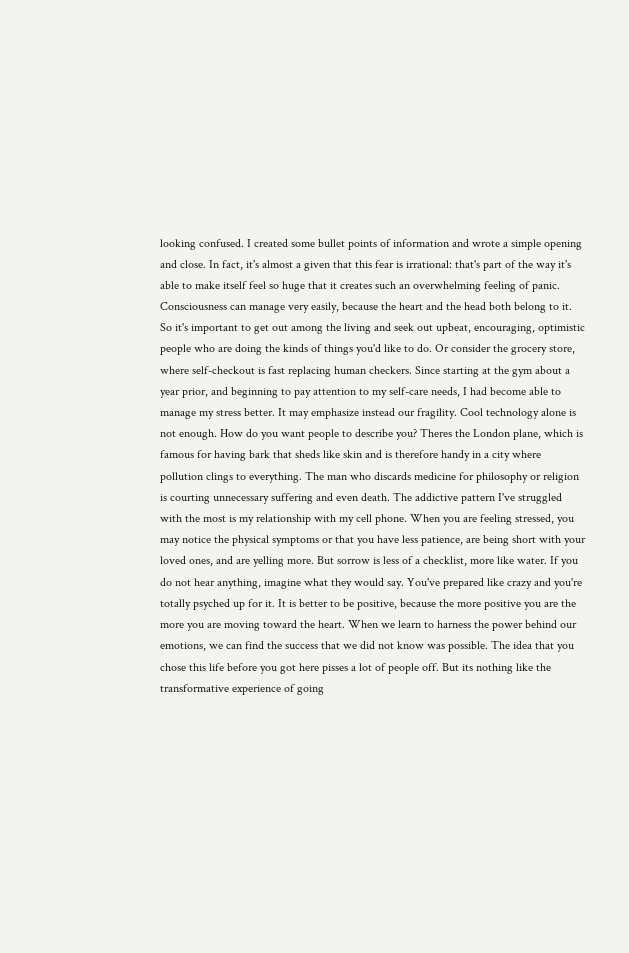looking confused. I created some bullet points of information and wrote a simple opening and close. In fact, it's almost a given that this fear is irrational: that's part of the way it's able to make itself feel so huge that it creates such an overwhelming feeling of panic. Consciousness can manage very easily, because the heart and the head both belong to it. So it's important to get out among the living and seek out upbeat, encouraging, optimistic people who are doing the kinds of things you'd like to do. Or consider the grocery store, where self-checkout is fast replacing human checkers. Since starting at the gym about a year prior, and beginning to pay attention to my self-care needs, I had become able to manage my stress better. It may emphasize instead our fragility. Cool technology alone is not enough. How do you want people to describe you? Theres the London plane, which is famous for having bark that sheds like skin and is therefore handy in a city where pollution clings to everything. The man who discards medicine for philosophy or religion is courting unnecessary suffering and even death. The addictive pattern I've struggled with the most is my relationship with my cell phone. When you are feeling stressed, you may notice the physical symptoms or that you have less patience, are being short with your loved ones, and are yelling more. But sorrow is less of a checklist, more like water. If you do not hear anything, imagine what they would say. You've prepared like crazy and you're totally psyched up for it. It is better to be positive, because the more positive you are the more you are moving toward the heart. When we learn to harness the power behind our emotions, we can find the success that we did not know was possible. The idea that you chose this life before you got here pisses a lot of people off. But its nothing like the transformative experience of going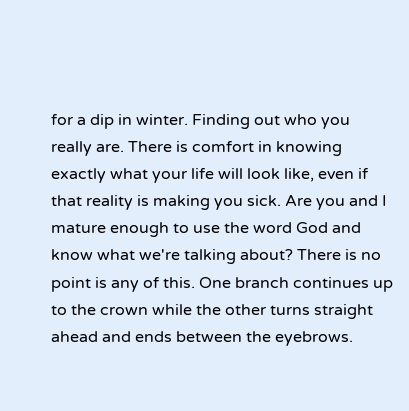for a dip in winter. Finding out who you really are. There is comfort in knowing exactly what your life will look like, even if that reality is making you sick. Are you and I mature enough to use the word God and know what we're talking about? There is no point is any of this. One branch continues up to the crown while the other turns straight ahead and ends between the eyebrows.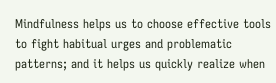Mindfulness helps us to choose effective tools to fight habitual urges and problematic patterns; and it helps us quickly realize when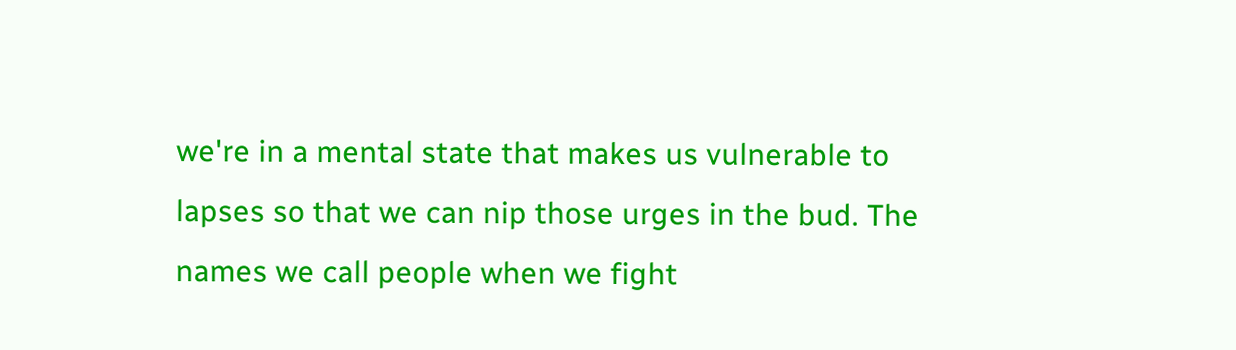we're in a mental state that makes us vulnerable to lapses so that we can nip those urges in the bud. The names we call people when we fight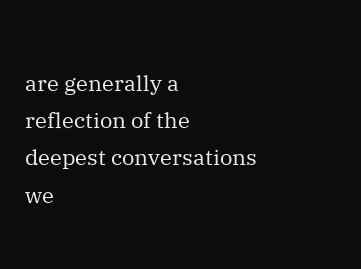are generally a reflection of the deepest conversations we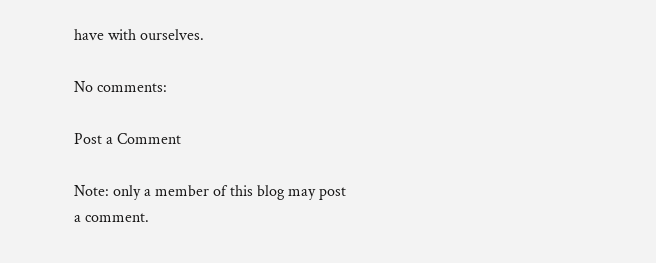have with ourselves.

No comments:

Post a Comment

Note: only a member of this blog may post a comment.